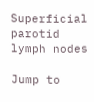Superficial parotid lymph nodes

Jump to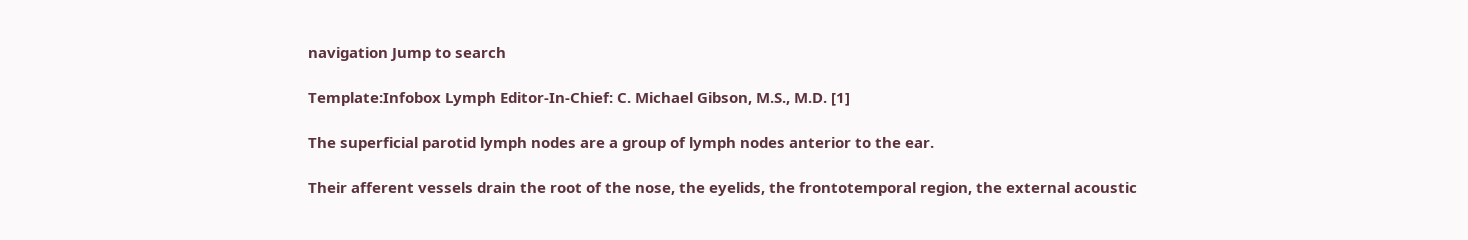navigation Jump to search

Template:Infobox Lymph Editor-In-Chief: C. Michael Gibson, M.S., M.D. [1]

The superficial parotid lymph nodes are a group of lymph nodes anterior to the ear.

Their afferent vessels drain the root of the nose, the eyelids, the frontotemporal region, the external acoustic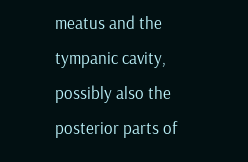meatus and the tympanic cavity, possibly also the posterior parts of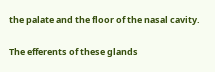the palate and the floor of the nasal cavity.

The efferents of these glands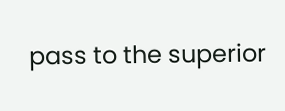pass to the superior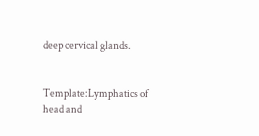deep cervical glands.


Template:Lymphatics of head and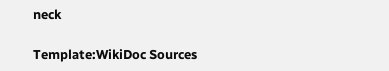neck

Template:WikiDoc Sources